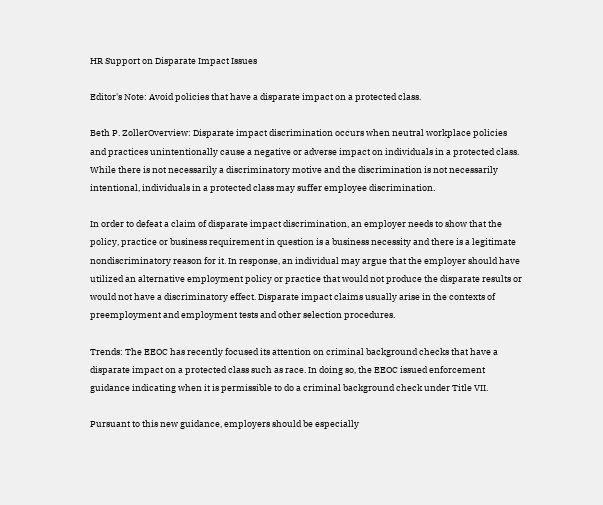HR Support on Disparate Impact Issues

Editor's Note: Avoid policies that have a disparate impact on a protected class.

Beth P. ZollerOverview: Disparate impact discrimination occurs when neutral workplace policies and practices unintentionally cause a negative or adverse impact on individuals in a protected class. While there is not necessarily a discriminatory motive and the discrimination is not necessarily intentional, individuals in a protected class may suffer employee discrimination.

In order to defeat a claim of disparate impact discrimination, an employer needs to show that the policy, practice or business requirement in question is a business necessity and there is a legitimate nondiscriminatory reason for it. In response, an individual may argue that the employer should have utilized an alternative employment policy or practice that would not produce the disparate results or would not have a discriminatory effect. Disparate impact claims usually arise in the contexts of preemployment and employment tests and other selection procedures.

Trends: The EEOC has recently focused its attention on criminal background checks that have a disparate impact on a protected class such as race. In doing so, the EEOC issued enforcement guidance indicating when it is permissible to do a criminal background check under Title VII.

Pursuant to this new guidance, employers should be especially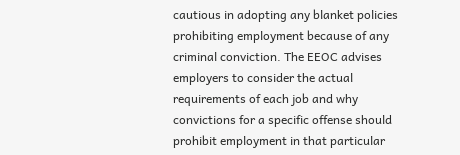cautious in adopting any blanket policies prohibiting employment because of any criminal conviction. The EEOC advises employers to consider the actual requirements of each job and why convictions for a specific offense should prohibit employment in that particular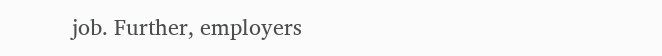job. Further, employers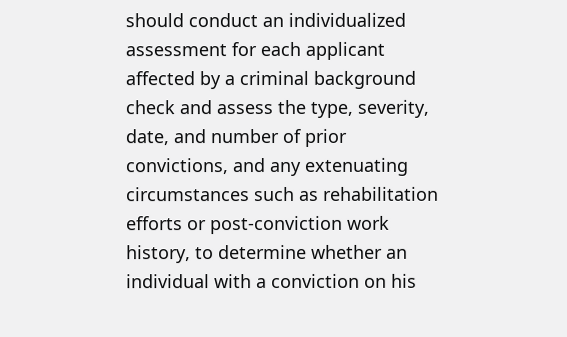should conduct an individualized assessment for each applicant affected by a criminal background check and assess the type, severity, date, and number of prior convictions, and any extenuating circumstances such as rehabilitation efforts or post-conviction work history, to determine whether an individual with a conviction on his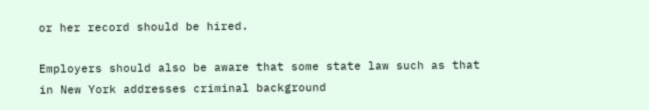or her record should be hired.

Employers should also be aware that some state law such as that in New York addresses criminal background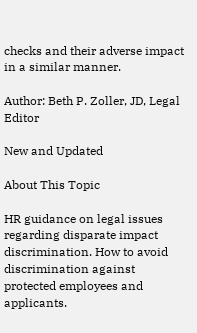checks and their adverse impact in a similar manner.

Author: Beth P. Zoller, JD, Legal Editor

New and Updated

About This Topic

HR guidance on legal issues regarding disparate impact discrimination. How to avoid discrimination against protected employees and applicants.